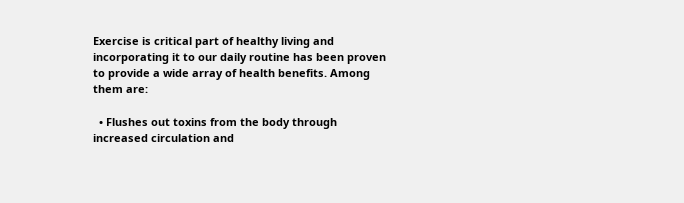Exercise is critical part of healthy living and incorporating it to our daily routine has been proven to provide a wide array of health benefits. Among them are:

  • Flushes out toxins from the body through increased circulation and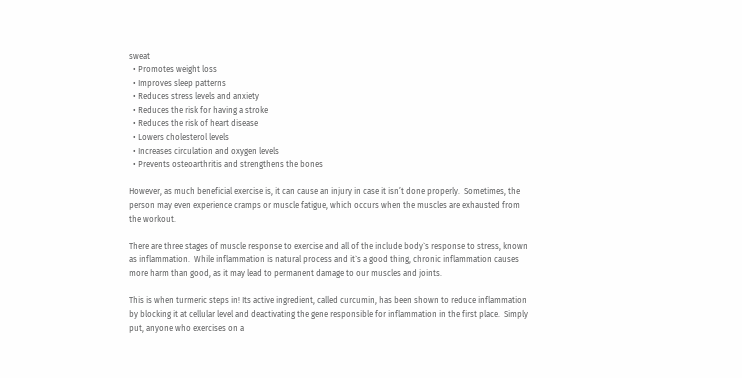sweat
  • Promotes weight loss
  • Improves sleep patterns
  • Reduces stress levels and anxiety
  • Reduces the risk for having a stroke
  • Reduces the risk of heart disease
  • Lowers cholesterol levels
  • Increases circulation and oxygen levels
  • Prevents osteoarthritis and strengthens the bones

However, as much beneficial exercise is, it can cause an injury in case it isn’t done properly.  Sometimes, the person may even experience cramps or muscle fatigue, which occurs when the muscles are exhausted from the workout.

There are three stages of muscle response to exercise and all of the include body`s response to stress, known as inflammation.  While inflammation is natural process and it`s a good thing, chronic inflammation causes more harm than good, as it may lead to permanent damage to our muscles and joints.

This is when turmeric steps in! Its active ingredient, called curcumin, has been shown to reduce inflammation by blocking it at cellular level and deactivating the gene responsible for inflammation in the first place.  Simply put, anyone who exercises on a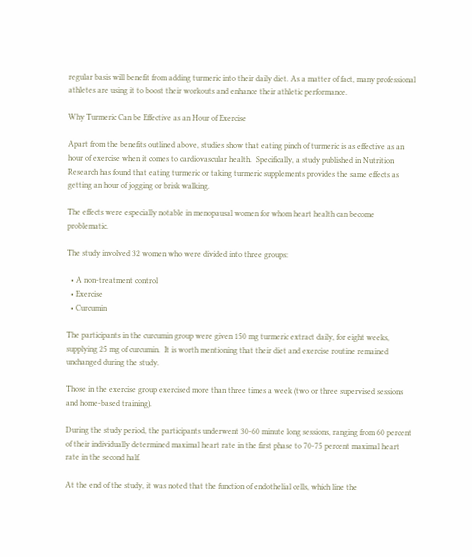regular basis will benefit from adding turmeric into their daily diet. As a matter of fact, many professional athletes are using it to boost their workouts and enhance their athletic performance.

Why Turmeric Can be Effective as an Hour of Exercise

Apart from the benefits outlined above, studies show that eating pinch of turmeric is as effective as an hour of exercise when it comes to cardiovascular health.  Specifically, a study published in Nutrition Research has found that eating turmeric or taking turmeric supplements provides the same effects as getting an hour of jogging or brisk walking.

The effects were especially notable in menopausal women for whom heart health can become problematic.

The study involved 32 women who were divided into three groups:

  • A non-treatment control
  • Exercise
  • Curcumin

The participants in the curcumin group were given 150 mg turmeric extract daily, for eight weeks, supplying 25 mg of curcumin.  It is worth mentioning that their diet and exercise routine remained unchanged during the study.

Those in the exercise group exercised more than three times a week (two or three supervised sessions and home-based training).

During the study period, the participants underwent 30-60 minute long sessions, ranging from 60 percent of their individually determined maximal heart rate in the first phase to 70-75 percent maximal heart rate in the second half.

At the end of the study, it was noted that the function of endothelial cells, which line the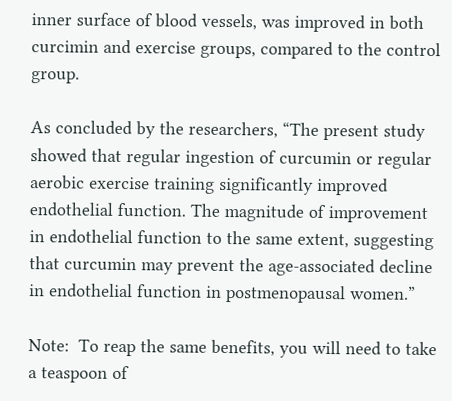inner surface of blood vessels, was improved in both curcimin and exercise groups, compared to the control group.

As concluded by the researchers, “The present study showed that regular ingestion of curcumin or regular aerobic exercise training significantly improved endothelial function. The magnitude of improvement in endothelial function to the same extent, suggesting that curcumin may prevent the age-associated decline in endothelial function in postmenopausal women.”

Note:  To reap the same benefits, you will need to take a teaspoon of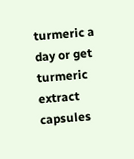turmeric a day or get turmeric extract capsules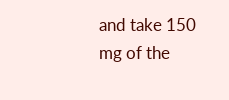and take 150 mg of the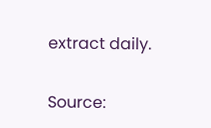extract daily.

Source: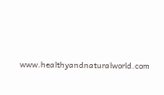www.healthyandnaturalworld.com